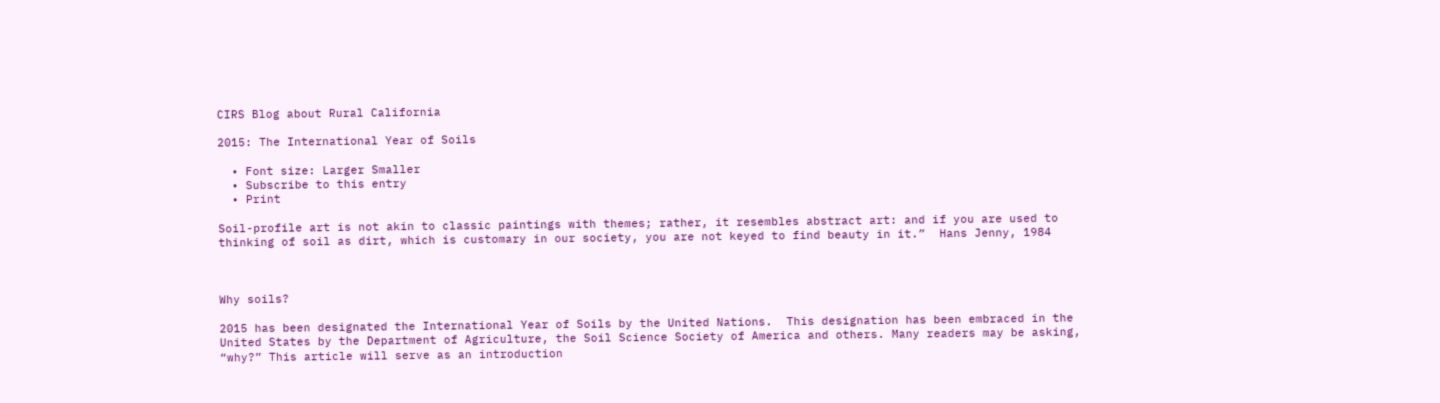CIRS Blog about Rural California

2015: The International Year of Soils

  • Font size: Larger Smaller
  • Subscribe to this entry
  • Print

Soil-profile art is not akin to classic paintings with themes; rather, it resembles abstract art: and if you are used to thinking of soil as dirt, which is customary in our society, you are not keyed to find beauty in it.”  Hans Jenny, 1984



Why soils?

2015 has been designated the International Year of Soils by the United Nations.  This designation has been embraced in the United States by the Department of Agriculture, the Soil Science Society of America and others. Many readers may be asking, “why?” This article will serve as an introduction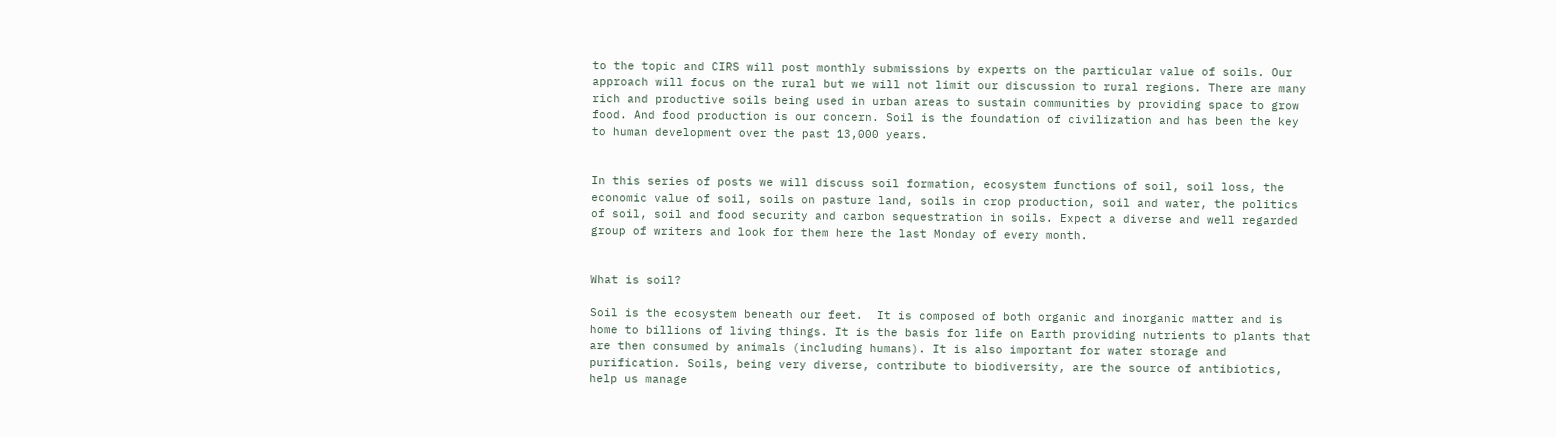to the topic and CIRS will post monthly submissions by experts on the particular value of soils. Our approach will focus on the rural but we will not limit our discussion to rural regions. There are many rich and productive soils being used in urban areas to sustain communities by providing space to grow food. And food production is our concern. Soil is the foundation of civilization and has been the key to human development over the past 13,000 years.


In this series of posts we will discuss soil formation, ecosystem functions of soil, soil loss, the economic value of soil, soils on pasture land, soils in crop production, soil and water, the politics of soil, soil and food security and carbon sequestration in soils. Expect a diverse and well regarded group of writers and look for them here the last Monday of every month.


What is soil?

Soil is the ecosystem beneath our feet.  It is composed of both organic and inorganic matter and is home to billions of living things. It is the basis for life on Earth providing nutrients to plants that are then consumed by animals (including humans). It is also important for water storage and purification. Soils, being very diverse, contribute to biodiversity, are the source of antibiotics, help us manage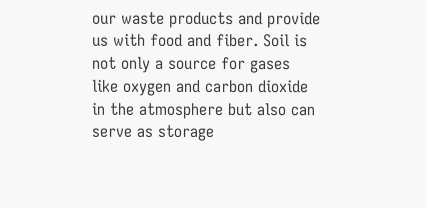our waste products and provide us with food and fiber. Soil is not only a source for gases like oxygen and carbon dioxide in the atmosphere but also can serve as storage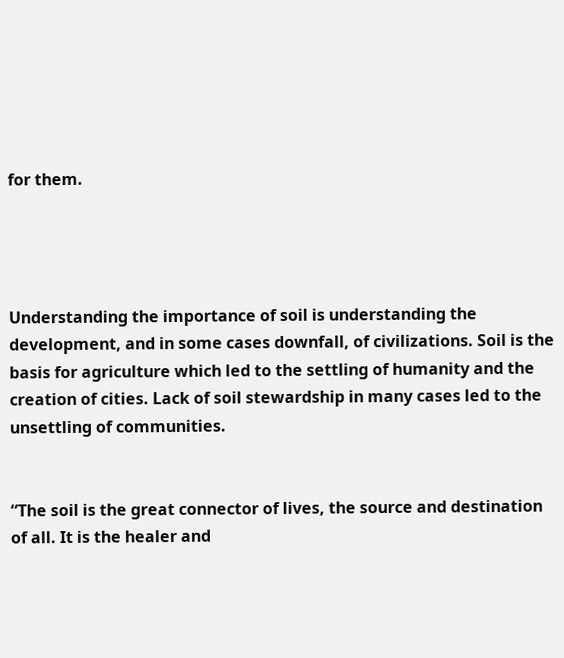for them.




Understanding the importance of soil is understanding the development, and in some cases downfall, of civilizations. Soil is the basis for agriculture which led to the settling of humanity and the creation of cities. Lack of soil stewardship in many cases led to the unsettling of communities.


“The soil is the great connector of lives, the source and destination of all. It is the healer and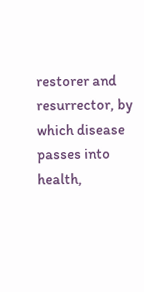restorer and resurrector, by which disease passes into health,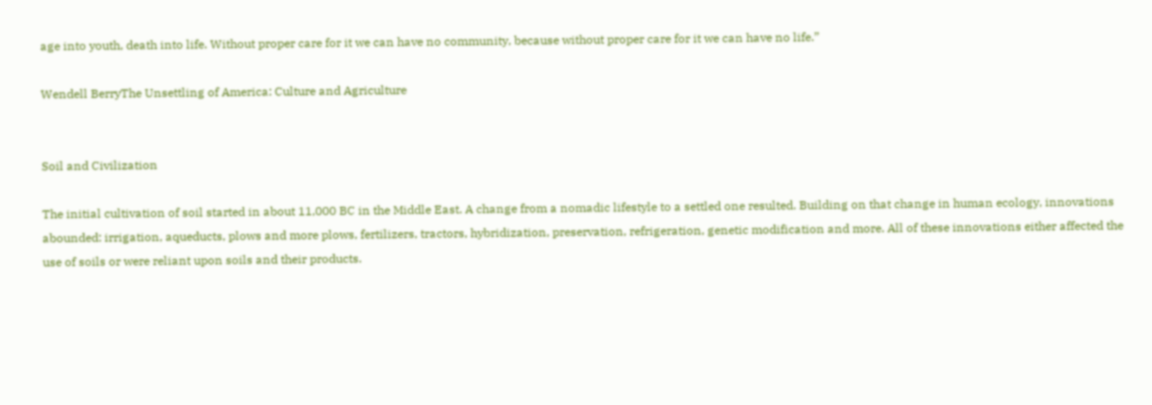age into youth, death into life. Without proper care for it we can have no community, because without proper care for it we can have no life.”

Wendell BerryThe Unsettling of America: Culture and Agriculture


Soil and Civilization

The initial cultivation of soil started in about 11,000 BC in the Middle East. A change from a nomadic lifestyle to a settled one resulted. Building on that change in human ecology, innovations abounded: irrigation, aqueducts, plows and more plows, fertilizers, tractors, hybridization, preservation, refrigeration, genetic modification and more. All of these innovations either affected the use of soils or were reliant upon soils and their products.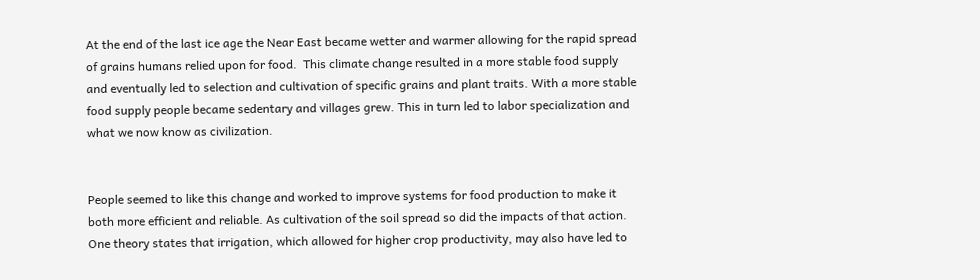At the end of the last ice age the Near East became wetter and warmer allowing for the rapid spread of grains humans relied upon for food.  This climate change resulted in a more stable food supply and eventually led to selection and cultivation of specific grains and plant traits. With a more stable food supply people became sedentary and villages grew. This in turn led to labor specialization and what we now know as civilization.


People seemed to like this change and worked to improve systems for food production to make it both more efficient and reliable. As cultivation of the soil spread so did the impacts of that action. One theory states that irrigation, which allowed for higher crop productivity, may also have led to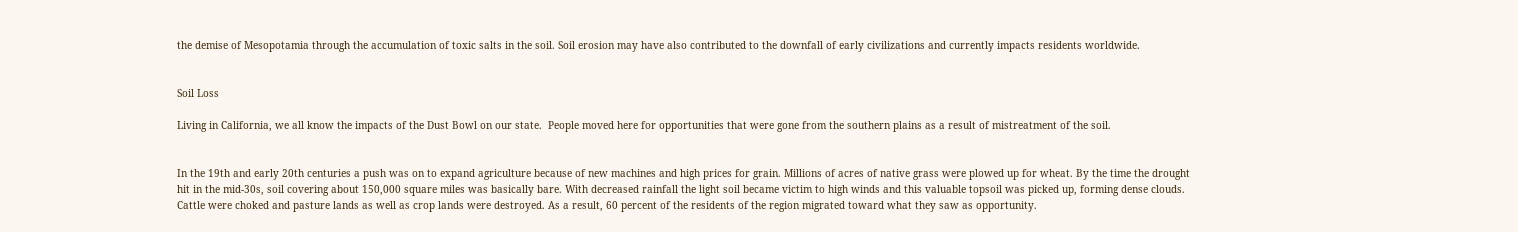the demise of Mesopotamia through the accumulation of toxic salts in the soil. Soil erosion may have also contributed to the downfall of early civilizations and currently impacts residents worldwide.


Soil Loss

Living in California, we all know the impacts of the Dust Bowl on our state.  People moved here for opportunities that were gone from the southern plains as a result of mistreatment of the soil.


In the 19th and early 20th centuries a push was on to expand agriculture because of new machines and high prices for grain. Millions of acres of native grass were plowed up for wheat. By the time the drought hit in the mid-30s, soil covering about 150,000 square miles was basically bare. With decreased rainfall the light soil became victim to high winds and this valuable topsoil was picked up, forming dense clouds. Cattle were choked and pasture lands as well as crop lands were destroyed. As a result, 60 percent of the residents of the region migrated toward what they saw as opportunity.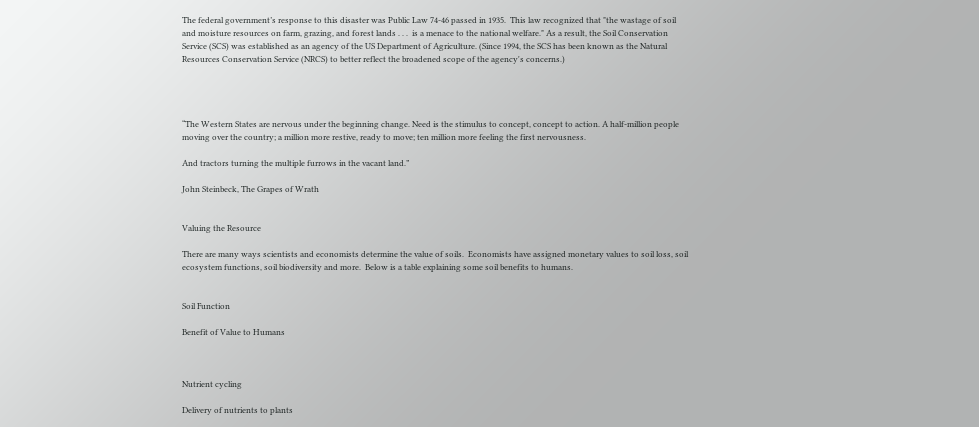The federal government’s response to this disaster was Public Law 74-46 passed in 1935.  This law recognized that "the wastage of soil and moisture resources on farm, grazing, and forest lands . . .  is a menace to the national welfare." As a result, the Soil Conservation Service (SCS) was established as an agency of the US Department of Agriculture. (Since 1994, the SCS has been known as the Natural Resources Conservation Service (NRCS) to better reflect the broadened scope of the agency's concerns.)




“The Western States are nervous under the beginning change. Need is the stimulus to concept, concept to action. A half-million people moving over the country; a million more restive, ready to move; ten million more feeling the first nervousness.

And tractors turning the multiple furrows in the vacant land.”

John Steinbeck, The Grapes of Wrath


Valuing the Resource

There are many ways scientists and economists determine the value of soils.  Economists have assigned monetary values to soil loss, soil ecosystem functions, soil biodiversity and more.  Below is a table explaining some soil benefits to humans.


Soil Function

Benefit of Value to Humans



Nutrient cycling

Delivery of nutrients to plants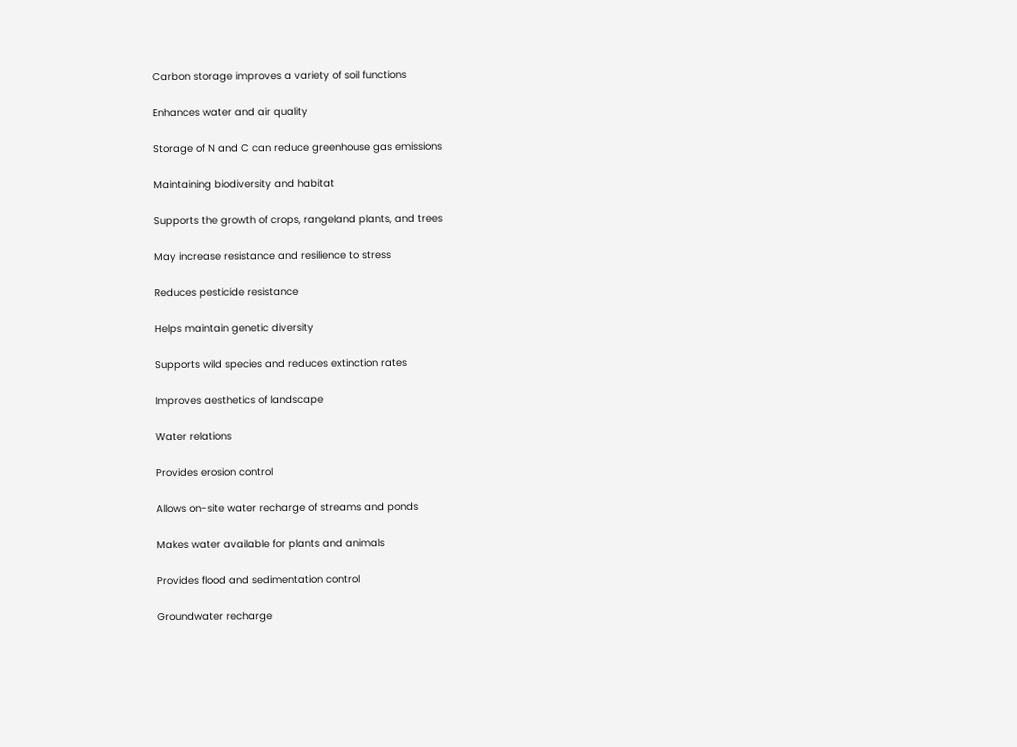Carbon storage improves a variety of soil functions

Enhances water and air quality

Storage of N and C can reduce greenhouse gas emissions

Maintaining biodiversity and habitat

Supports the growth of crops, rangeland plants, and trees

May increase resistance and resilience to stress

Reduces pesticide resistance

Helps maintain genetic diversity

Supports wild species and reduces extinction rates

Improves aesthetics of landscape

Water relations

Provides erosion control

Allows on-site water recharge of streams and ponds

Makes water available for plants and animals

Provides flood and sedimentation control

Groundwater recharge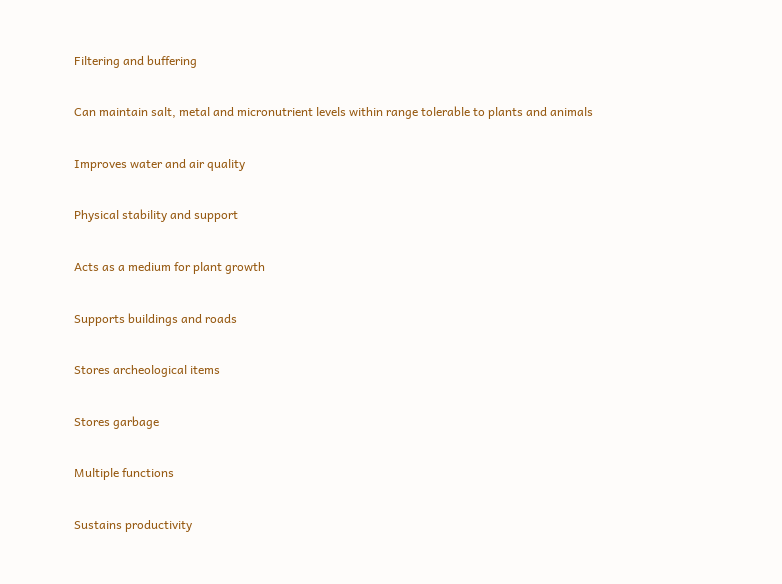Filtering and buffering

Can maintain salt, metal and micronutrient levels within range tolerable to plants and animals

Improves water and air quality

Physical stability and support

Acts as a medium for plant growth

Supports buildings and roads

Stores archeological items

Stores garbage

Multiple functions

Sustains productivity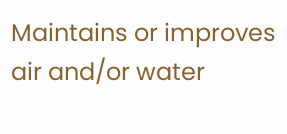Maintains or improves air and/or water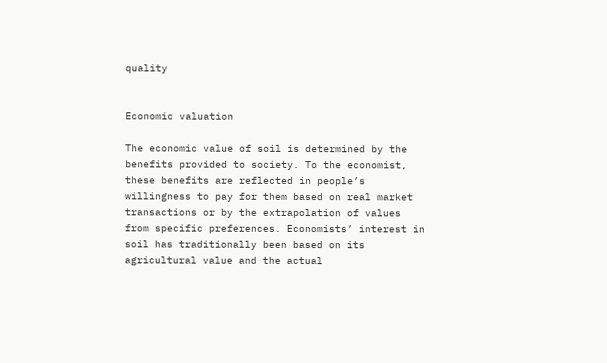quality


Economic valuation

The economic value of soil is determined by the benefits provided to society. To the economist, these benefits are reflected in people’s willingness to pay for them based on real market transactions or by the extrapolation of values from specific preferences. Economists’ interest in soil has traditionally been based on its agricultural value and the actual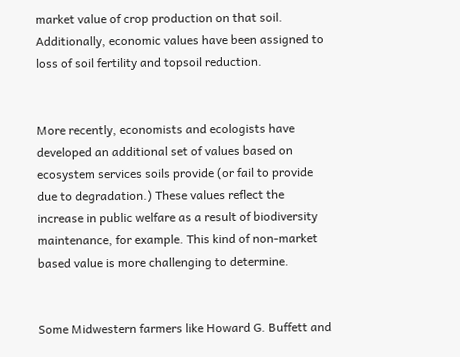market value of crop production on that soil. Additionally, economic values have been assigned to loss of soil fertility and topsoil reduction.


More recently, economists and ecologists have developed an additional set of values based on ecosystem services soils provide (or fail to provide due to degradation.) These values reflect the increase in public welfare as a result of biodiversity maintenance, for example. This kind of non-market based value is more challenging to determine.


Some Midwestern farmers like Howard G. Buffett and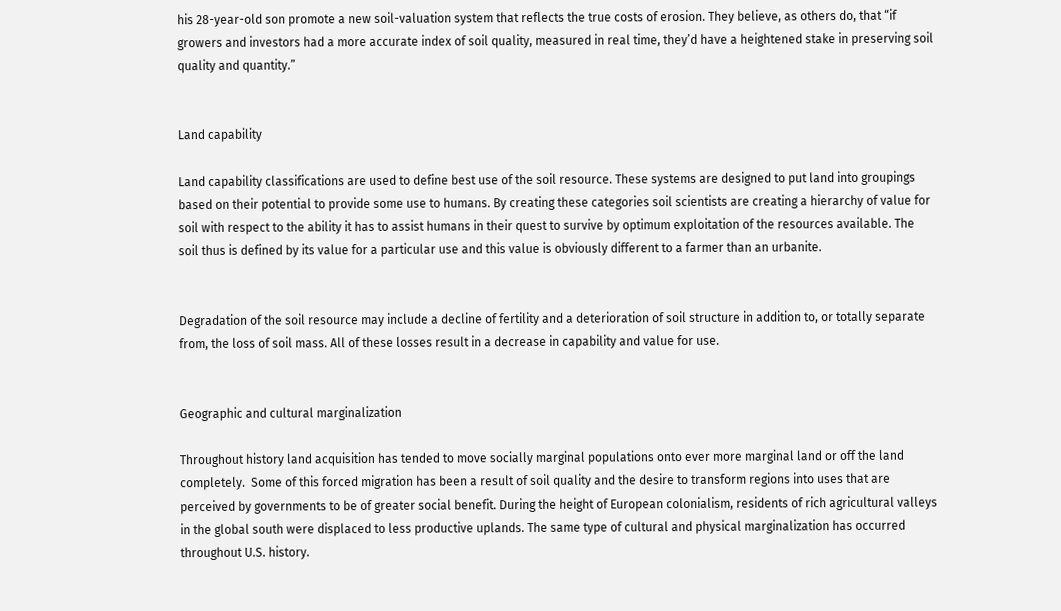his 28-year-old son promote a new soil-valuation system that reflects the true costs of erosion. They believe, as others do, that “if growers and investors had a more accurate index of soil quality, measured in real time, they’d have a heightened stake in preserving soil quality and quantity.”


Land capability

Land capability classifications are used to define best use of the soil resource. These systems are designed to put land into groupings based on their potential to provide some use to humans. By creating these categories soil scientists are creating a hierarchy of value for soil with respect to the ability it has to assist humans in their quest to survive by optimum exploitation of the resources available. The soil thus is defined by its value for a particular use and this value is obviously different to a farmer than an urbanite.


Degradation of the soil resource may include a decline of fertility and a deterioration of soil structure in addition to, or totally separate from, the loss of soil mass. All of these losses result in a decrease in capability and value for use.


Geographic and cultural marginalization

Throughout history land acquisition has tended to move socially marginal populations onto ever more marginal land or off the land completely.  Some of this forced migration has been a result of soil quality and the desire to transform regions into uses that are perceived by governments to be of greater social benefit. During the height of European colonialism, residents of rich agricultural valleys in the global south were displaced to less productive uplands. The same type of cultural and physical marginalization has occurred throughout U.S. history.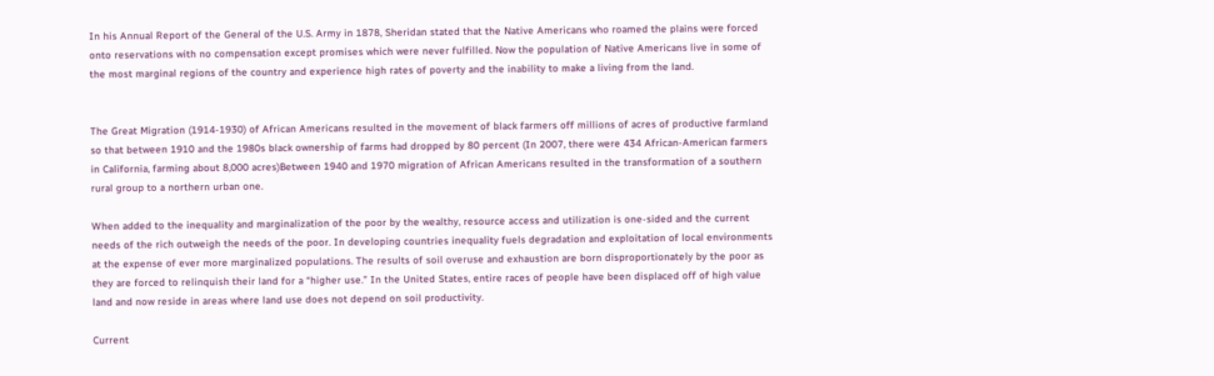In his Annual Report of the General of the U.S. Army in 1878, Sheridan stated that the Native Americans who roamed the plains were forced onto reservations with no compensation except promises which were never fulfilled. Now the population of Native Americans live in some of the most marginal regions of the country and experience high rates of poverty and the inability to make a living from the land.


The Great Migration (1914-1930) of African Americans resulted in the movement of black farmers off millions of acres of productive farmland so that between 1910 and the 1980s black ownership of farms had dropped by 80 percent (In 2007, there were 434 African-American farmers in California, farming about 8,000 acres)Between 1940 and 1970 migration of African Americans resulted in the transformation of a southern rural group to a northern urban one.

When added to the inequality and marginalization of the poor by the wealthy, resource access and utilization is one-sided and the current needs of the rich outweigh the needs of the poor. In developing countries inequality fuels degradation and exploitation of local environments at the expense of ever more marginalized populations. The results of soil overuse and exhaustion are born disproportionately by the poor as they are forced to relinquish their land for a “higher use.” In the United States, entire races of people have been displaced off of high value land and now reside in areas where land use does not depend on soil productivity.

Current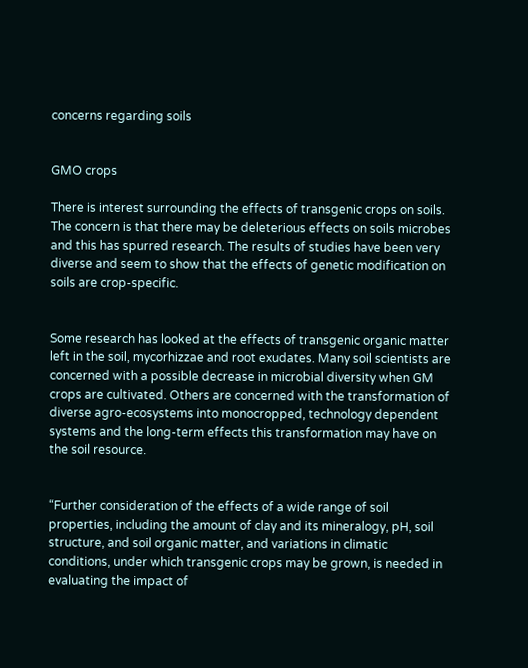concerns regarding soils


GMO crops

There is interest surrounding the effects of transgenic crops on soils. The concern is that there may be deleterious effects on soils microbes and this has spurred research. The results of studies have been very diverse and seem to show that the effects of genetic modification on soils are crop-specific.


Some research has looked at the effects of transgenic organic matter left in the soil, mycorhizzae and root exudates. Many soil scientists are concerned with a possible decrease in microbial diversity when GM crops are cultivated. Others are concerned with the transformation of diverse agro-ecosystems into monocropped, technology dependent systems and the long-term effects this transformation may have on the soil resource.


“Further consideration of the effects of a wide range of soil properties, including the amount of clay and its mineralogy, pH, soil structure, and soil organic matter, and variations in climatic conditions, under which transgenic crops may be grown, is needed in evaluating the impact of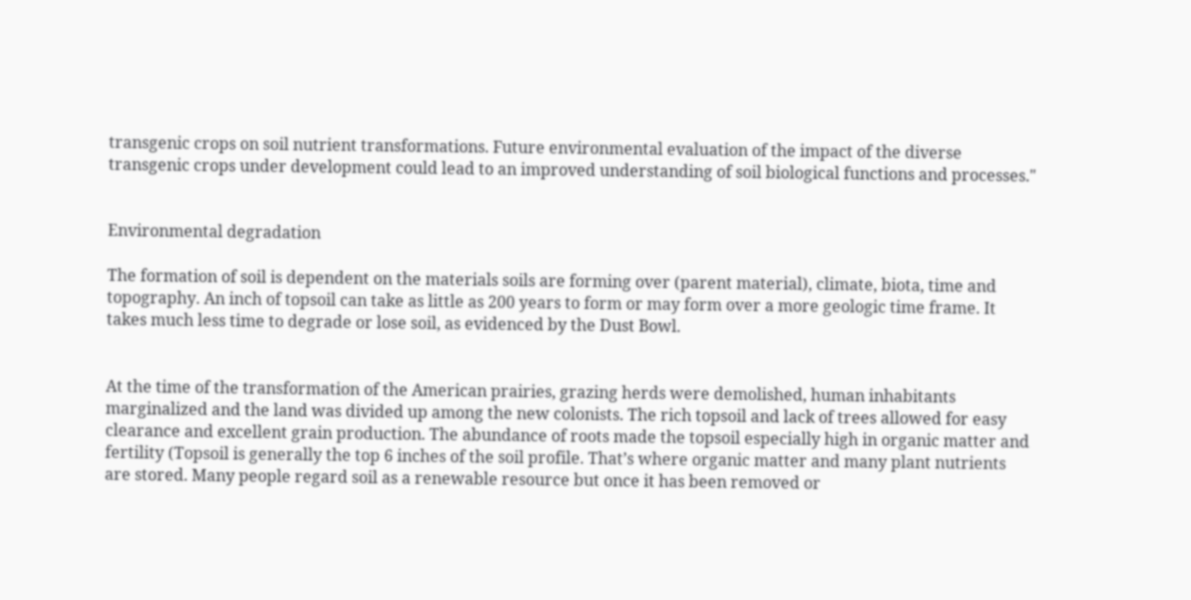transgenic crops on soil nutrient transformations. Future environmental evaluation of the impact of the diverse transgenic crops under development could lead to an improved understanding of soil biological functions and processes."


Environmental degradation

The formation of soil is dependent on the materials soils are forming over (parent material), climate, biota, time and topography. An inch of topsoil can take as little as 200 years to form or may form over a more geologic time frame. It takes much less time to degrade or lose soil, as evidenced by the Dust Bowl.


At the time of the transformation of the American prairies, grazing herds were demolished, human inhabitants marginalized and the land was divided up among the new colonists. The rich topsoil and lack of trees allowed for easy clearance and excellent grain production. The abundance of roots made the topsoil especially high in organic matter and fertility (Topsoil is generally the top 6 inches of the soil profile. That’s where organic matter and many plant nutrients are stored. Many people regard soil as a renewable resource but once it has been removed or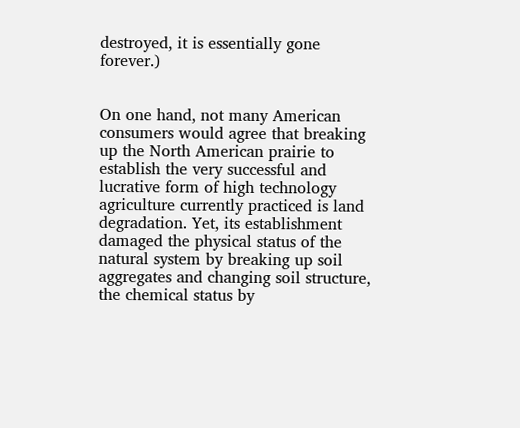destroyed, it is essentially gone forever.)


On one hand, not many American consumers would agree that breaking up the North American prairie to establish the very successful and lucrative form of high technology agriculture currently practiced is land degradation. Yet, its establishment damaged the physical status of the natural system by breaking up soil aggregates and changing soil structure, the chemical status by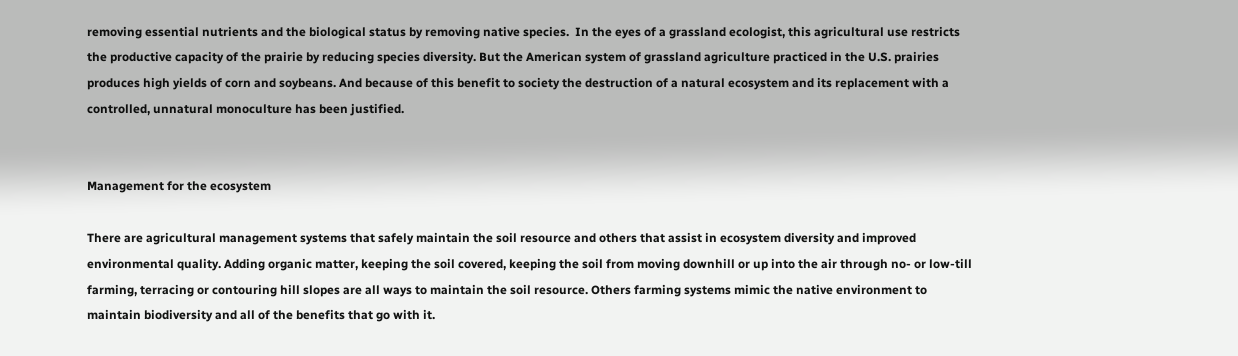removing essential nutrients and the biological status by removing native species.  In the eyes of a grassland ecologist, this agricultural use restricts the productive capacity of the prairie by reducing species diversity. But the American system of grassland agriculture practiced in the U.S. prairies produces high yields of corn and soybeans. And because of this benefit to society the destruction of a natural ecosystem and its replacement with a controlled, unnatural monoculture has been justified.


Management for the ecosystem

There are agricultural management systems that safely maintain the soil resource and others that assist in ecosystem diversity and improved environmental quality. Adding organic matter, keeping the soil covered, keeping the soil from moving downhill or up into the air through no- or low-till farming, terracing or contouring hill slopes are all ways to maintain the soil resource. Others farming systems mimic the native environment to maintain biodiversity and all of the benefits that go with it.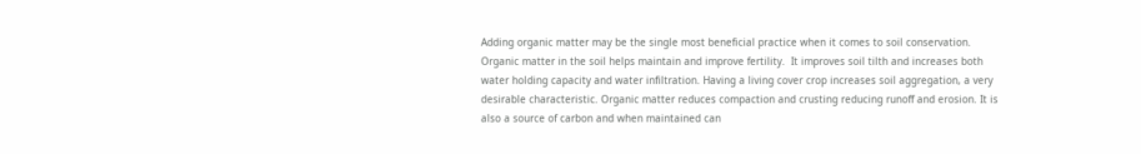Adding organic matter may be the single most beneficial practice when it comes to soil conservation. Organic matter in the soil helps maintain and improve fertility.  It improves soil tilth and increases both water holding capacity and water infiltration. Having a living cover crop increases soil aggregation, a very desirable characteristic. Organic matter reduces compaction and crusting reducing runoff and erosion. It is also a source of carbon and when maintained can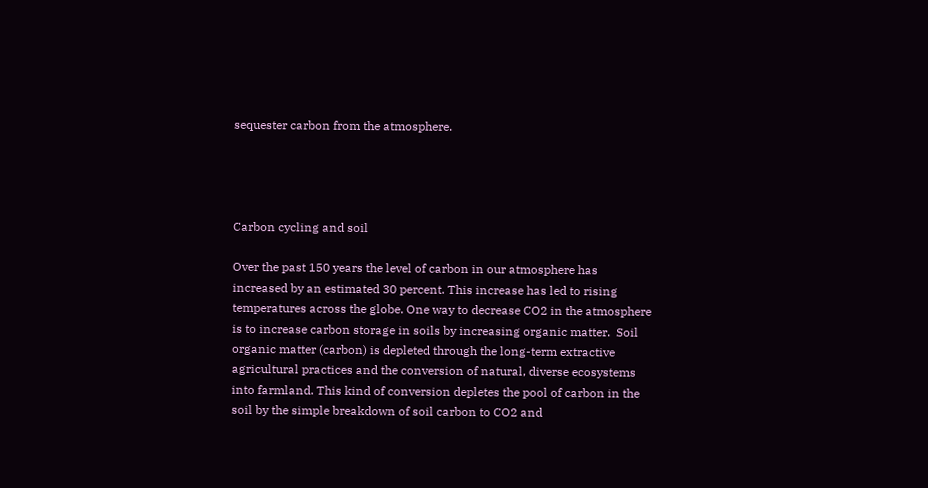sequester carbon from the atmosphere.




Carbon cycling and soil

Over the past 150 years the level of carbon in our atmosphere has increased by an estimated 30 percent. This increase has led to rising temperatures across the globe. One way to decrease CO2 in the atmosphere is to increase carbon storage in soils by increasing organic matter.  Soil organic matter (carbon) is depleted through the long-term extractive agricultural practices and the conversion of natural, diverse ecosystems into farmland. This kind of conversion depletes the pool of carbon in the soil by the simple breakdown of soil carbon to CO2 and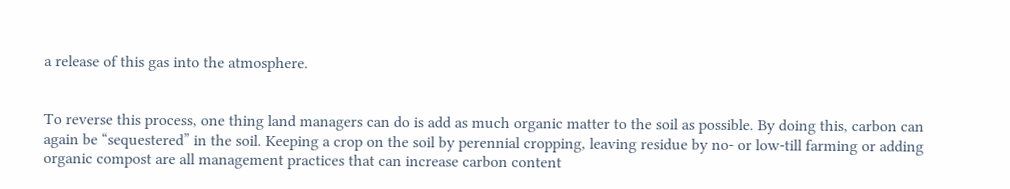a release of this gas into the atmosphere.


To reverse this process, one thing land managers can do is add as much organic matter to the soil as possible. By doing this, carbon can again be “sequestered” in the soil. Keeping a crop on the soil by perennial cropping, leaving residue by no- or low-till farming or adding organic compost are all management practices that can increase carbon content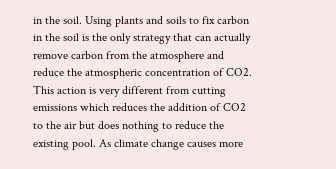in the soil. Using plants and soils to fix carbon in the soil is the only strategy that can actually remove carbon from the atmosphere and reduce the atmospheric concentration of CO2. This action is very different from cutting emissions which reduces the addition of CO2 to the air but does nothing to reduce the existing pool. As climate change causes more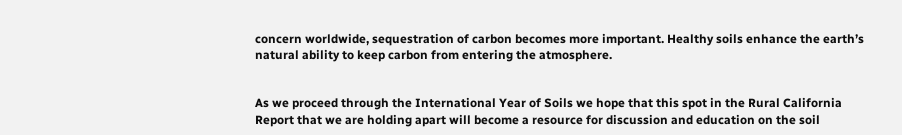concern worldwide, sequestration of carbon becomes more important. Healthy soils enhance the earth’s natural ability to keep carbon from entering the atmosphere.


As we proceed through the International Year of Soils we hope that this spot in the Rural California Report that we are holding apart will become a resource for discussion and education on the soil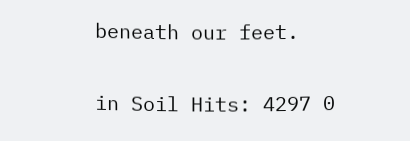beneath our feet.


in Soil Hits: 4297 0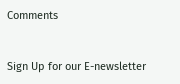Comments


Sign Up for our E-newsletter